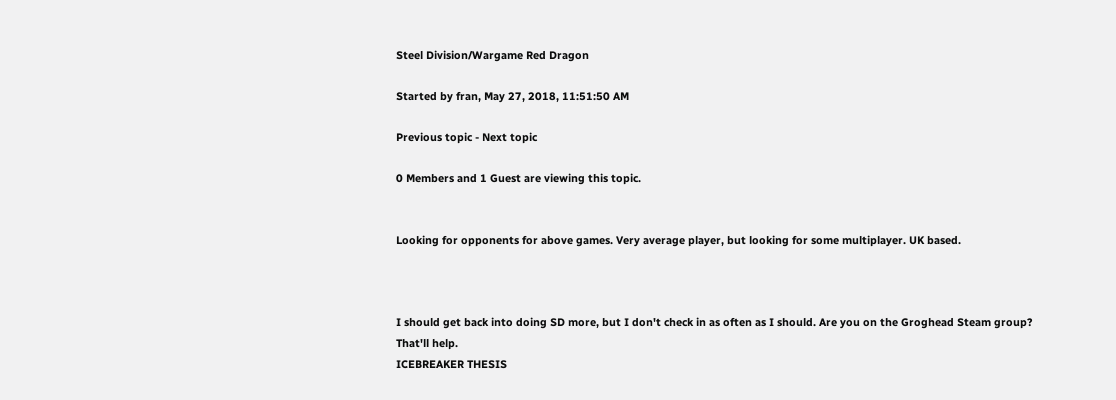Steel Division/Wargame Red Dragon

Started by fran, May 27, 2018, 11:51:50 AM

Previous topic - Next topic

0 Members and 1 Guest are viewing this topic.


Looking for opponents for above games. Very average player, but looking for some multiplayer. UK based.



I should get back into doing SD more, but I don't check in as often as I should. Are you on the Groghead Steam group? That'll help.
ICEBREAKER THESIS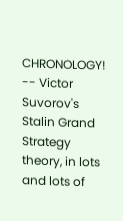CHRONOLOGY! -- Victor Suvorov's Stalin Grand Strategy theory, in lots and lots of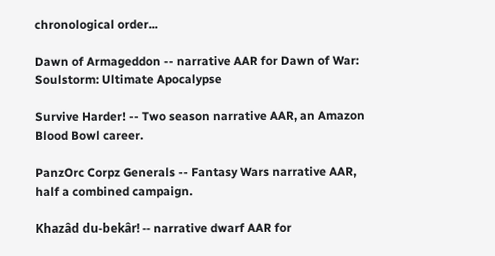chronological order...

Dawn of Armageddon -- narrative AAR for Dawn of War: Soulstorm: Ultimate Apocalypse

Survive Harder! -- Two season narrative AAR, an Amazon Blood Bowl career.

PanzOrc Corpz Generals -- Fantasy Wars narrative AAR, half a combined campaign.

Khazâd du-bekâr! -- narrative dwarf AAR for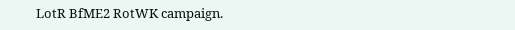LotR BfME2 RotWK campaign.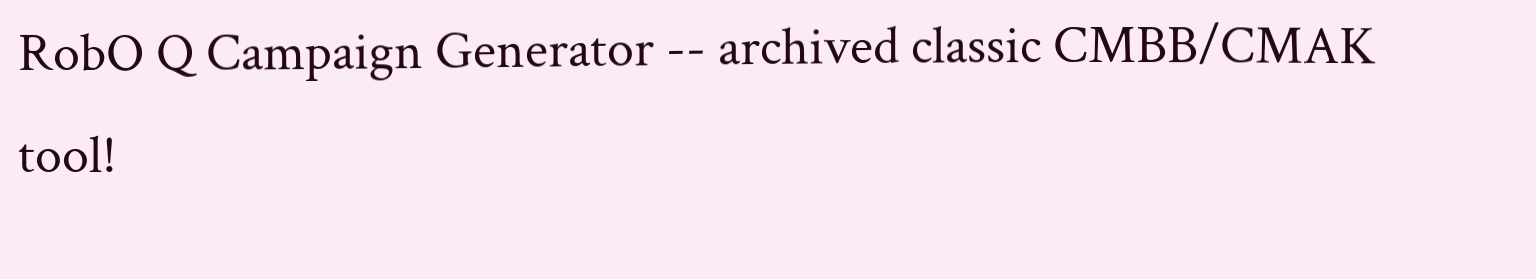RobO Q Campaign Generator -- archived classic CMBB/CMAK tool!